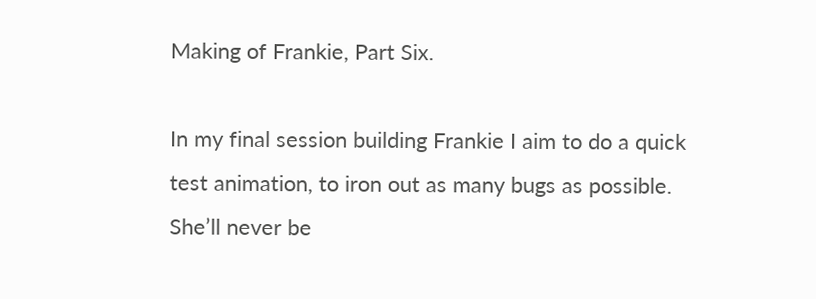Making of Frankie, Part Six.

In my final session building Frankie I aim to do a quick test animation, to iron out as many bugs as possible. She’ll never be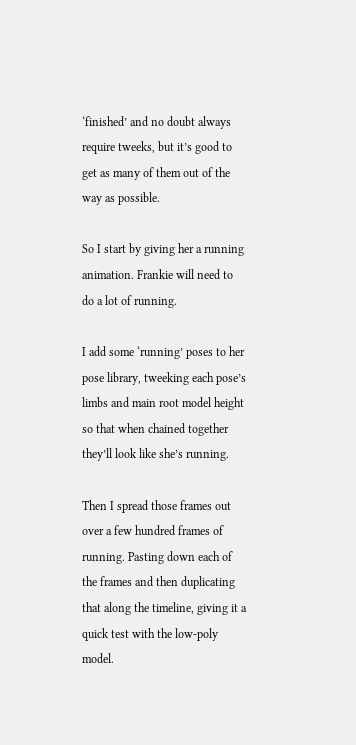‘finished’ and no doubt always require tweeks, but it’s good to get as many of them out of the way as possible.

So I start by giving her a running animation. Frankie will need to do a lot of running.

I add some ‘running’ poses to her pose library, tweeking each pose’s limbs and main root model height so that when chained together they’ll look like she’s running.

Then I spread those frames out over a few hundred frames of running. Pasting down each of the frames and then duplicating that along the timeline, giving it a quick test with the low-poly model.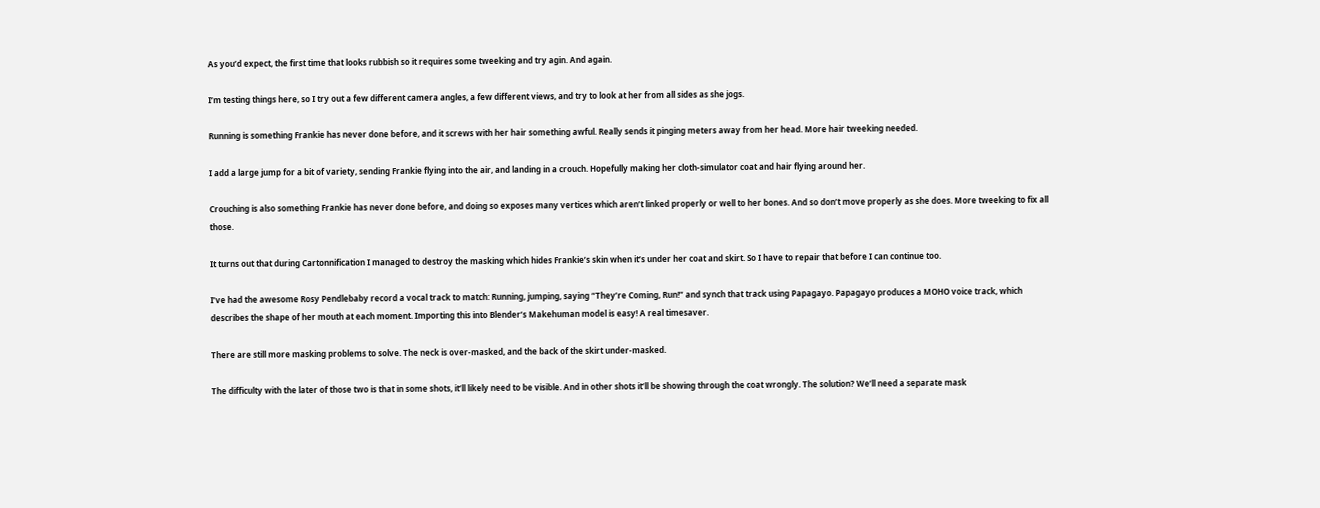As you’d expect, the first time that looks rubbish so it requires some tweeking and try agin. And again.

I’m testing things here, so I try out a few different camera angles, a few different views, and try to look at her from all sides as she jogs.

Running is something Frankie has never done before, and it screws with her hair something awful. Really sends it pinging meters away from her head. More hair tweeking needed.

I add a large jump for a bit of variety, sending Frankie flying into the air, and landing in a crouch. Hopefully making her cloth-simulator coat and hair flying around her.

Crouching is also something Frankie has never done before, and doing so exposes many vertices which aren’t linked properly or well to her bones. And so don’t move properly as she does. More tweeking to fix all those.

It turns out that during Cartonnification I managed to destroy the masking which hides Frankie’s skin when it’s under her coat and skirt. So I have to repair that before I can continue too.

I’ve had the awesome Rosy Pendlebaby record a vocal track to match: Running, jumping, saying “They’re Coming, Run!” and synch that track using Papagayo. Papagayo produces a MOHO voice track, which describes the shape of her mouth at each moment. Importing this into Blender’s Makehuman model is easy! A real timesaver.

There are still more masking problems to solve. The neck is over-masked, and the back of the skirt under-masked.

The difficulty with the later of those two is that in some shots, it’ll likely need to be visible. And in other shots it’ll be showing through the coat wrongly. The solution? We’ll need a separate mask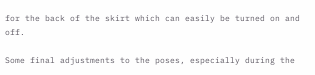for the back of the skirt which can easily be turned on and off.

Some final adjustments to the poses, especially during the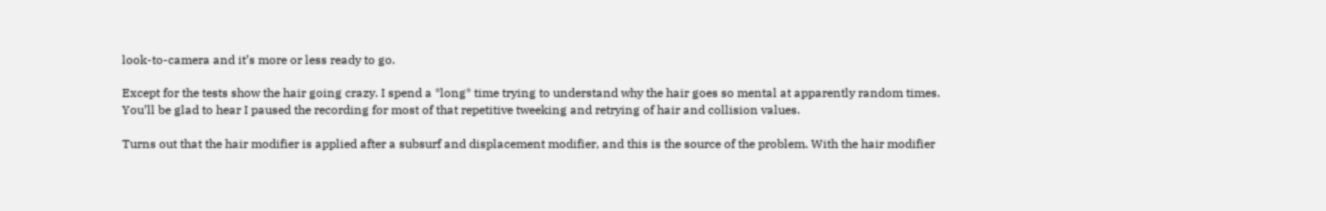look-to-camera and it’s more or less ready to go.

Except for the tests show the hair going crazy. I spend a *long* time trying to understand why the hair goes so mental at apparently random times. You’ll be glad to hear I paused the recording for most of that repetitive tweeking and retrying of hair and collision values.

Turns out that the hair modifier is applied after a subsurf and displacement modifier, and this is the source of the problem. With the hair modifier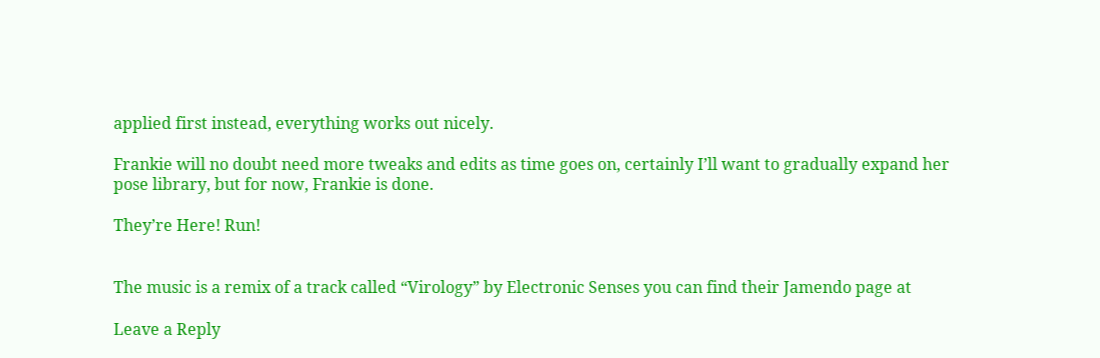applied first instead, everything works out nicely.

Frankie will no doubt need more tweaks and edits as time goes on, certainly I’ll want to gradually expand her pose library, but for now, Frankie is done.

They’re Here! Run!


The music is a remix of a track called “Virology” by Electronic Senses you can find their Jamendo page at

Leave a Reply